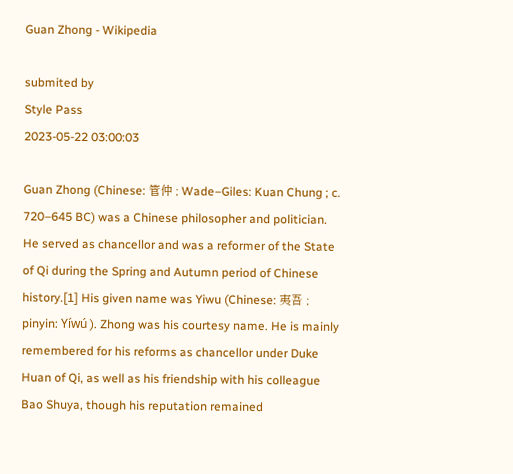Guan Zhong - Wikipedia

submited by
Style Pass
2023-05-22 03:00:03

Guan Zhong (Chinese: 管仲 ; Wade–Giles: Kuan Chung ; c. 720–645 BC) was a Chinese philosopher and politician. He served as chancellor and was a reformer of the State of Qi during the Spring and Autumn period of Chinese history.[1] His given name was Yiwu (Chinese: 夷吾 ; pinyin: Yíwú ). Zhong was his courtesy name. He is mainly remembered for his reforms as chancellor under Duke Huan of Qi, as well as his friendship with his colleague Bao Shuya, though his reputation remained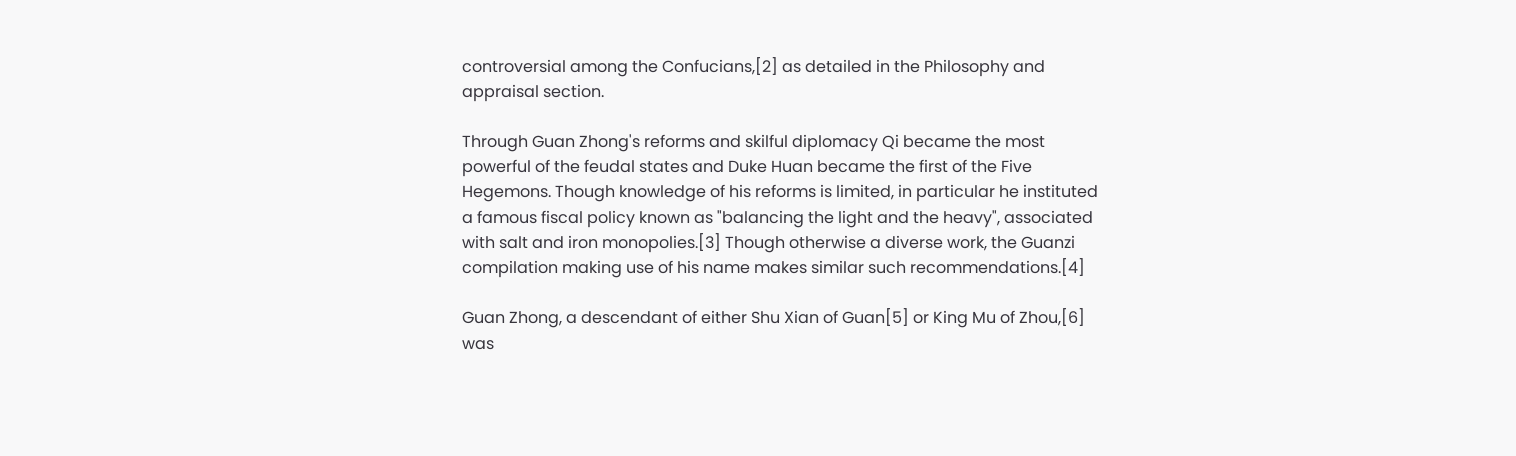controversial among the Confucians,[2] as detailed in the Philosophy and appraisal section.

Through Guan Zhong's reforms and skilful diplomacy Qi became the most powerful of the feudal states and Duke Huan became the first of the Five Hegemons. Though knowledge of his reforms is limited, in particular he instituted a famous fiscal policy known as "balancing the light and the heavy", associated with salt and iron monopolies.[3] Though otherwise a diverse work, the Guanzi compilation making use of his name makes similar such recommendations.[4]

Guan Zhong, a descendant of either Shu Xian of Guan[5] or King Mu of Zhou,[6] was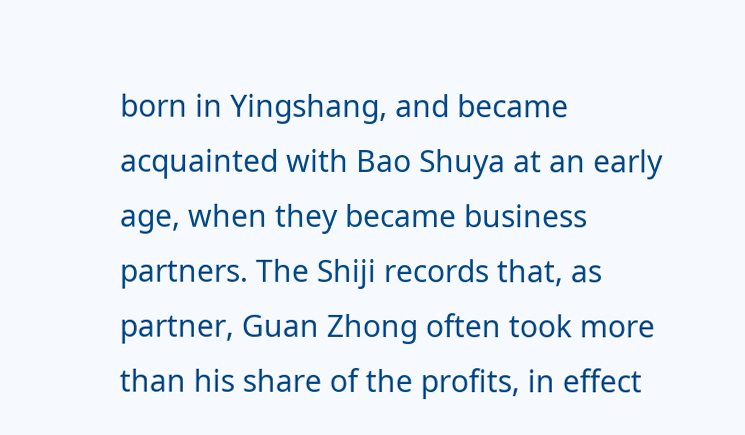born in Yingshang, and became acquainted with Bao Shuya at an early age, when they became business partners. The Shiji records that, as partner, Guan Zhong often took more than his share of the profits, in effect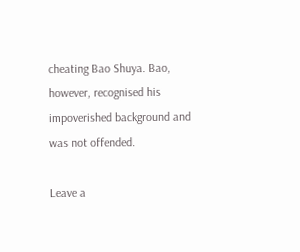cheating Bao Shuya. Bao, however, recognised his impoverished background and was not offended.

Leave a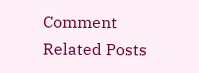Comment
Related Posts